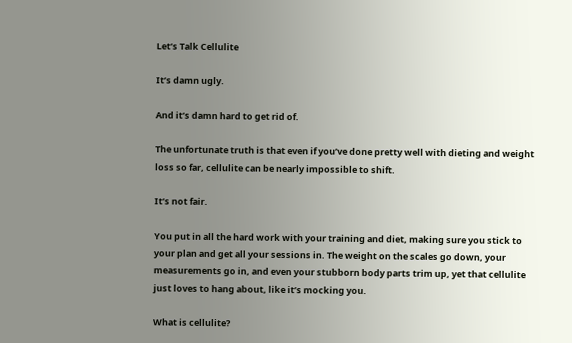Let’s Talk Cellulite

It’s damn ugly.

And it’s damn hard to get rid of.

The unfortunate truth is that even if you’ve done pretty well with dieting and weight loss so far, cellulite can be nearly impossible to shift.

It’s not fair.

You put in all the hard work with your training and diet, making sure you stick to your plan and get all your sessions in. The weight on the scales go down, your measurements go in, and even your stubborn body parts trim up, yet that cellulite just loves to hang about, like it’s mocking you.

What is cellulite?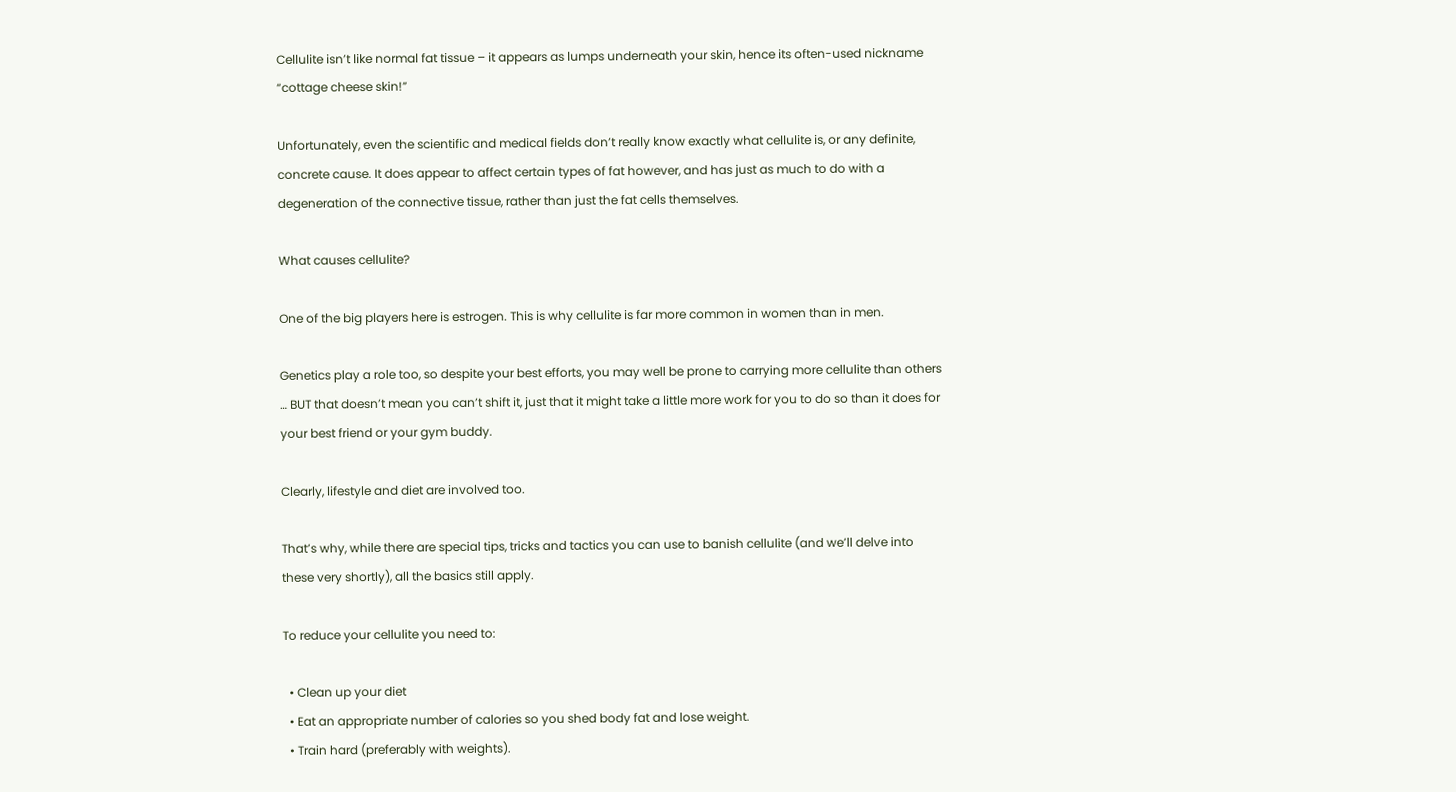Cellulite isn’t like normal fat tissue – it appears as lumps underneath your skin, hence its often-used nickname “cottage cheese skin!”

Unfortunately, even the scientific and medical fields don’t really know exactly what cellulite is, or any definite, concrete cause. It does appear to affect certain types of fat however, and has just as much to do with a degeneration of the connective tissue, rather than just the fat cells themselves.

What causes cellulite?

One of the big players here is estrogen. This is why cellulite is far more common in women than in men.

Genetics play a role too, so despite your best efforts, you may well be prone to carrying more cellulite than others … BUT that doesn’t mean you can’t shift it, just that it might take a little more work for you to do so than it does for your best friend or your gym buddy.

Clearly, lifestyle and diet are involved too.

That’s why, while there are special tips, tricks and tactics you can use to banish cellulite (and we’ll delve into these very shortly), all the basics still apply.

To reduce your cellulite you need to:

  • Clean up your diet
  • Eat an appropriate number of calories so you shed body fat and lose weight.
  • Train hard (preferably with weights).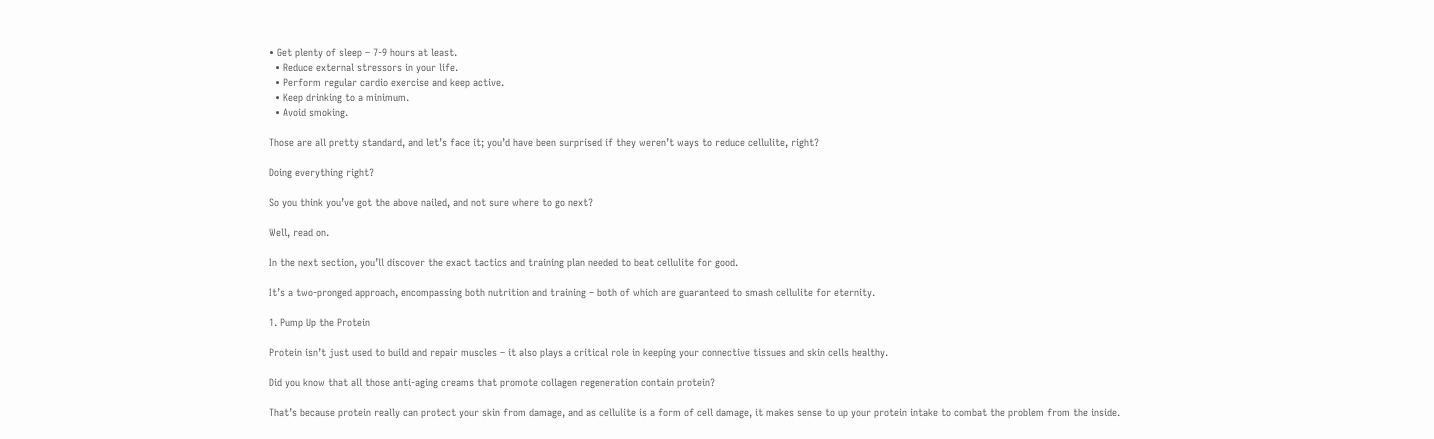• Get plenty of sleep – 7-9 hours at least.
  • Reduce external stressors in your life.
  • Perform regular cardio exercise and keep active.
  • Keep drinking to a minimum.
  • Avoid smoking.

Those are all pretty standard, and let’s face it; you’d have been surprised if they weren’t ways to reduce cellulite, right?

Doing everything right?

So you think you’ve got the above nailed, and not sure where to go next?

Well, read on.

In the next section, you’ll discover the exact tactics and training plan needed to beat cellulite for good.

It’s a two-pronged approach, encompassing both nutrition and training – both of which are guaranteed to smash cellulite for eternity.

1. Pump Up the Protein

Protein isn’t just used to build and repair muscles – it also plays a critical role in keeping your connective tissues and skin cells healthy.

Did you know that all those anti-aging creams that promote collagen regeneration contain protein?

That’s because protein really can protect your skin from damage, and as cellulite is a form of cell damage, it makes sense to up your protein intake to combat the problem from the inside.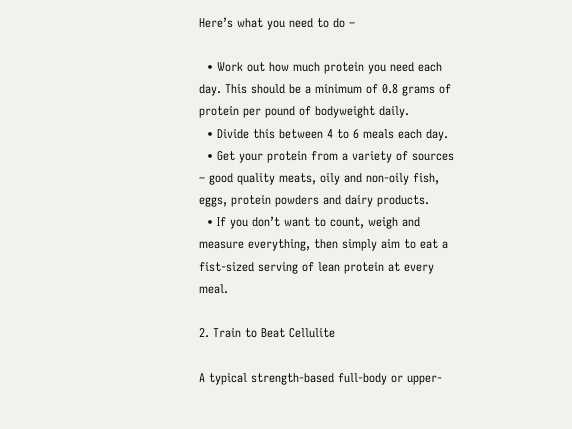Here’s what you need to do –

  • Work out how much protein you need each day. This should be a minimum of 0.8 grams of protein per pound of bodyweight daily.
  • Divide this between 4 to 6 meals each day.
  • Get your protein from a variety of sources – good quality meats, oily and non-oily fish, eggs, protein powders and dairy products.
  • If you don’t want to count, weigh and measure everything, then simply aim to eat a fist-sized serving of lean protein at every meal.

2. Train to Beat Cellulite

A typical strength-based full-body or upper-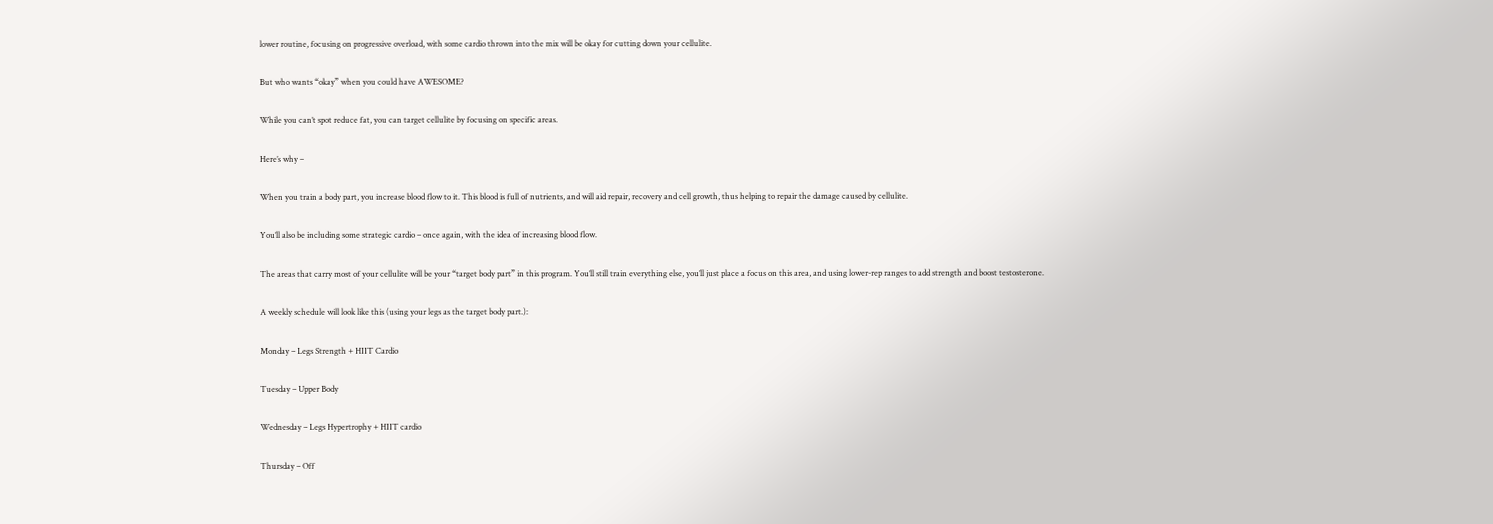lower routine, focusing on progressive overload, with some cardio thrown into the mix will be okay for cutting down your cellulite.

But who wants “okay” when you could have AWESOME?

While you can’t spot reduce fat, you can target cellulite by focusing on specific areas.

Here’s why –

When you train a body part, you increase blood flow to it. This blood is full of nutrients, and will aid repair, recovery and cell growth, thus helping to repair the damage caused by cellulite.

You’ll also be including some strategic cardio – once again, with the idea of increasing blood flow.

The areas that carry most of your cellulite will be your “target body part” in this program. You’ll still train everything else, you’ll just place a focus on this area, and using lower-rep ranges to add strength and boost testosterone.

A weekly schedule will look like this (using your legs as the target body part.):

Monday – Legs Strength + HIIT Cardio

Tuesday – Upper Body

Wednesday – Legs Hypertrophy + HIIT cardio

Thursday – Off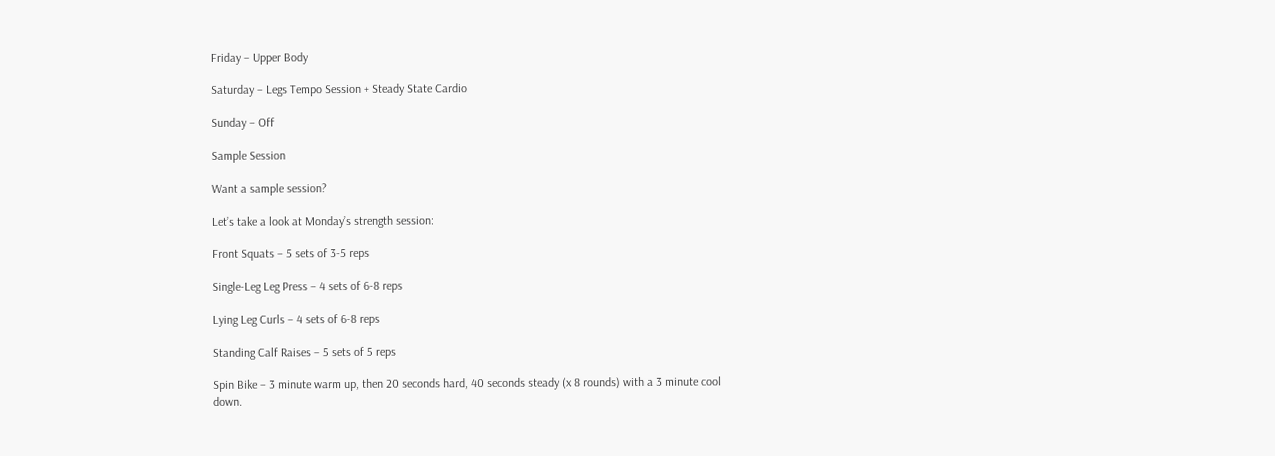Friday – Upper Body

Saturday – Legs Tempo Session + Steady State Cardio

Sunday – Off

Sample Session

Want a sample session?

Let’s take a look at Monday’s strength session:

Front Squats – 5 sets of 3-5 reps

Single-Leg Leg Press – 4 sets of 6-8 reps

Lying Leg Curls – 4 sets of 6-8 reps

Standing Calf Raises – 5 sets of 5 reps

Spin Bike – 3 minute warm up, then 20 seconds hard, 40 seconds steady (x 8 rounds) with a 3 minute cool down.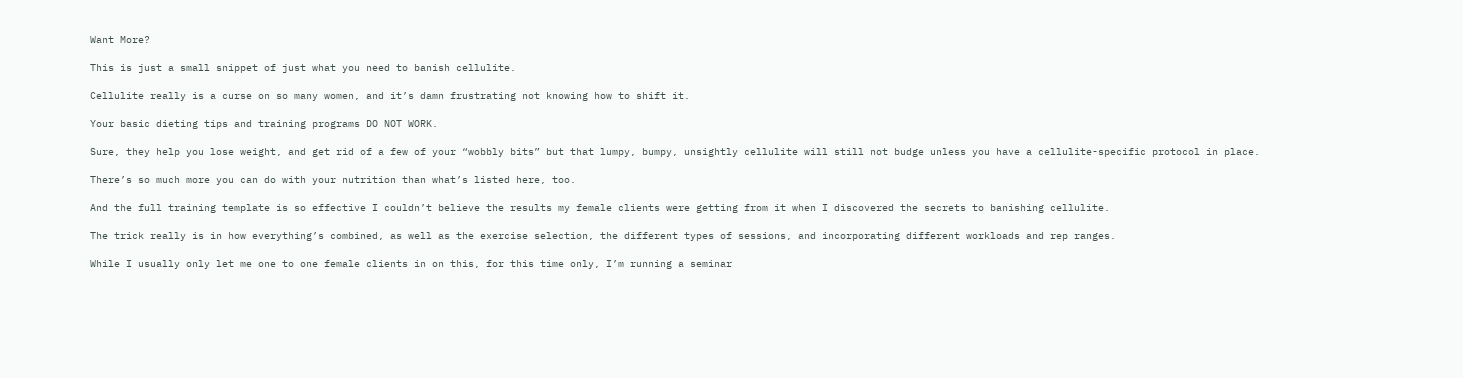Want More?

This is just a small snippet of just what you need to banish cellulite.

Cellulite really is a curse on so many women, and it’s damn frustrating not knowing how to shift it.

Your basic dieting tips and training programs DO NOT WORK.

Sure, they help you lose weight, and get rid of a few of your “wobbly bits” but that lumpy, bumpy, unsightly cellulite will still not budge unless you have a cellulite-specific protocol in place.

There’s so much more you can do with your nutrition than what’s listed here, too.

And the full training template is so effective I couldn’t believe the results my female clients were getting from it when I discovered the secrets to banishing cellulite.

The trick really is in how everything’s combined, as well as the exercise selection, the different types of sessions, and incorporating different workloads and rep ranges.

While I usually only let me one to one female clients in on this, for this time only, I’m running a seminar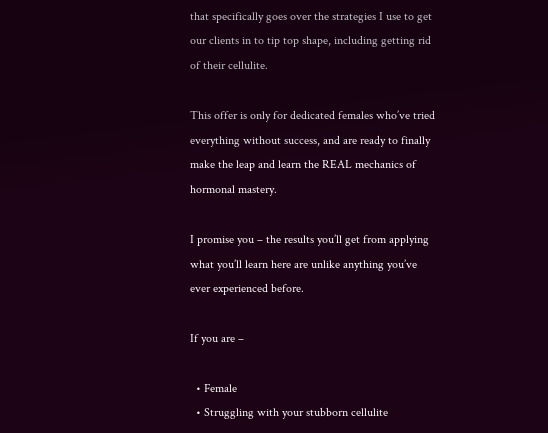that specifically goes over the strategies I use to get our clients in to tip top shape, including getting rid of their cellulite.

This offer is only for dedicated females who’ve tried everything without success, and are ready to finally make the leap and learn the REAL mechanics of hormonal mastery.

I promise you – the results you’ll get from applying what you’ll learn here are unlike anything you’ve ever experienced before.

If you are –

  • Female
  • Struggling with your stubborn cellulite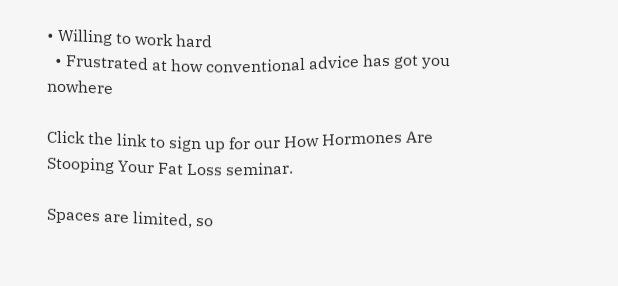• Willing to work hard
  • Frustrated at how conventional advice has got you nowhere

Click the link to sign up for our How Hormones Are Stooping Your Fat Loss seminar.

Spaces are limited, so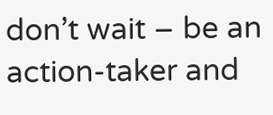don’t wait – be an action-taker and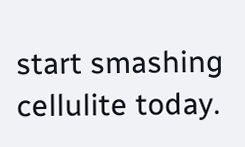start smashing cellulite today.